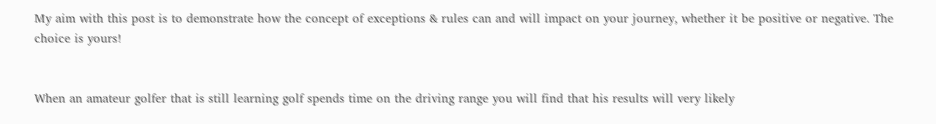My aim with this post is to demonstrate how the concept of exceptions & rules can and will impact on your journey, whether it be positive or negative. The choice is yours!


When an amateur golfer that is still learning golf spends time on the driving range you will find that his results will very likely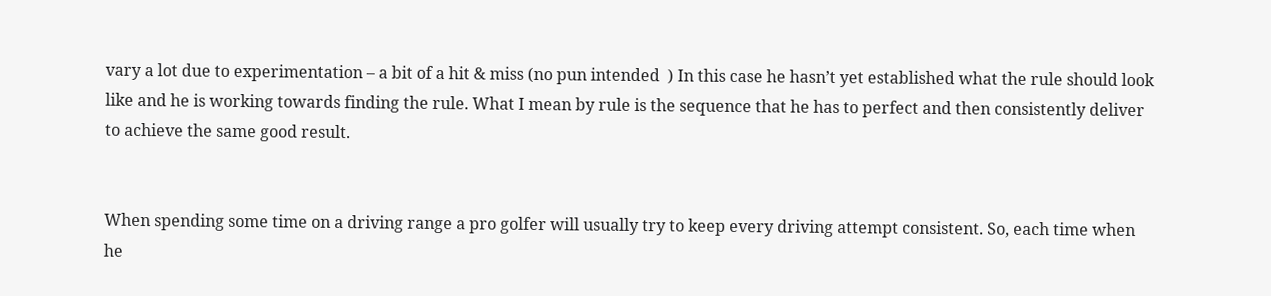vary a lot due to experimentation – a bit of a hit & miss (no pun intended  ) In this case he hasn’t yet established what the rule should look like and he is working towards finding the rule. What I mean by rule is the sequence that he has to perfect and then consistently deliver to achieve the same good result.


When spending some time on a driving range a pro golfer will usually try to keep every driving attempt consistent. So, each time when he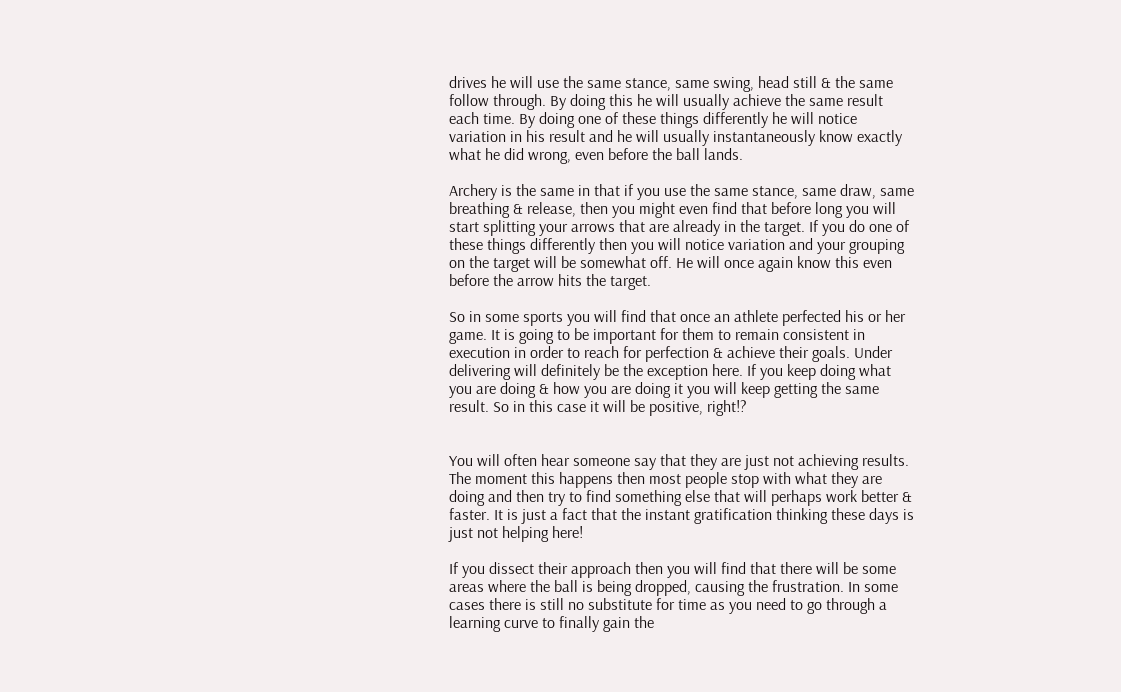drives he will use the same stance, same swing, head still & the same follow through. By doing this he will usually achieve the same result each time. By doing one of these things differently he will notice variation in his result and he will usually instantaneously know exactly what he did wrong, even before the ball lands.

Archery is the same in that if you use the same stance, same draw, same breathing & release, then you might even find that before long you will start splitting your arrows that are already in the target. If you do one of these things differently then you will notice variation and your grouping on the target will be somewhat off. He will once again know this even before the arrow hits the target.

So in some sports you will find that once an athlete perfected his or her game. It is going to be important for them to remain consistent in execution in order to reach for perfection & achieve their goals. Under delivering will definitely be the exception here. If you keep doing what you are doing & how you are doing it you will keep getting the same result. So in this case it will be positive, right!?


You will often hear someone say that they are just not achieving results. The moment this happens then most people stop with what they are doing and then try to find something else that will perhaps work better & faster. It is just a fact that the instant gratification thinking these days is just not helping here!

If you dissect their approach then you will find that there will be some areas where the ball is being dropped, causing the frustration. In some cases there is still no substitute for time as you need to go through a learning curve to finally gain the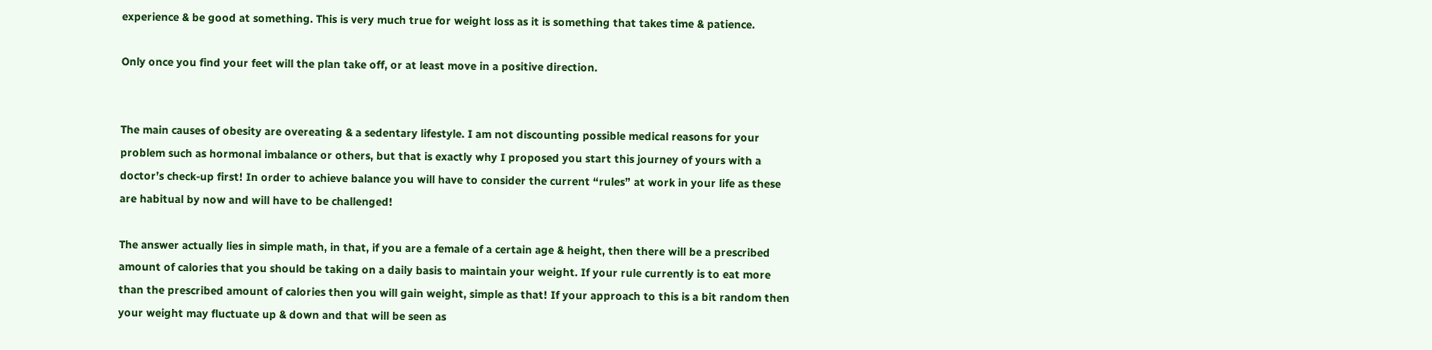experience & be good at something. This is very much true for weight loss as it is something that takes time & patience.

Only once you find your feet will the plan take off, or at least move in a positive direction.


The main causes of obesity are overeating & a sedentary lifestyle. I am not discounting possible medical reasons for your problem such as hormonal imbalance or others, but that is exactly why I proposed you start this journey of yours with a doctor’s check-up first! In order to achieve balance you will have to consider the current “rules” at work in your life as these are habitual by now and will have to be challenged!

The answer actually lies in simple math, in that, if you are a female of a certain age & height, then there will be a prescribed amount of calories that you should be taking on a daily basis to maintain your weight. If your rule currently is to eat more than the prescribed amount of calories then you will gain weight, simple as that! If your approach to this is a bit random then your weight may fluctuate up & down and that will be seen as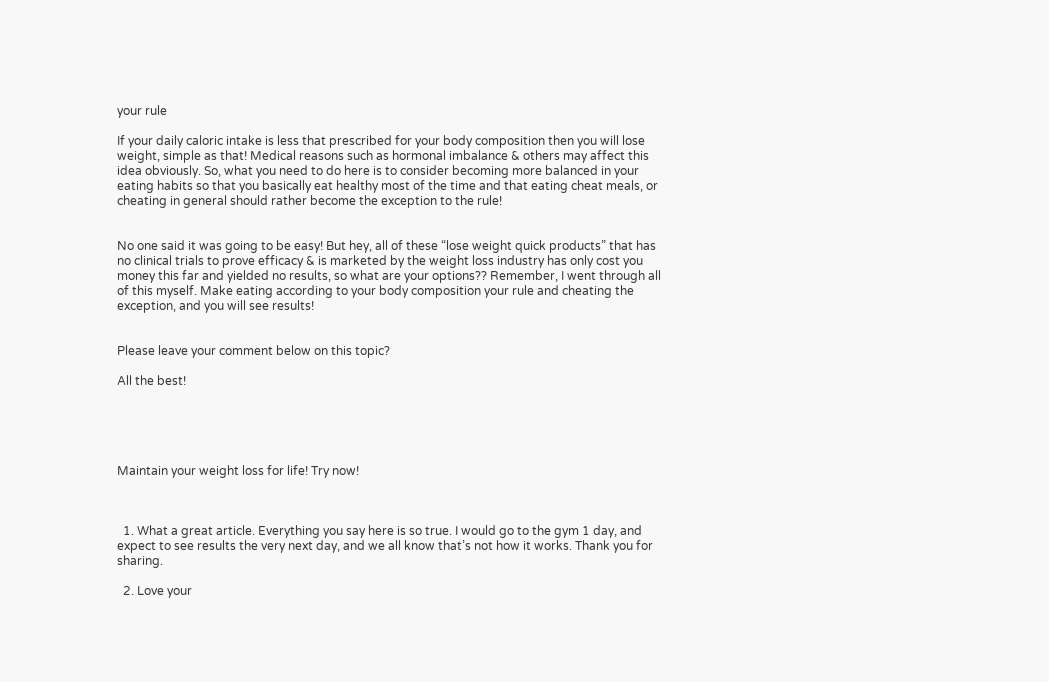your rule

If your daily caloric intake is less that prescribed for your body composition then you will lose weight, simple as that! Medical reasons such as hormonal imbalance & others may affect this idea obviously. So, what you need to do here is to consider becoming more balanced in your eating habits so that you basically eat healthy most of the time and that eating cheat meals, or cheating in general should rather become the exception to the rule!


No one said it was going to be easy! But hey, all of these “lose weight quick products” that has no clinical trials to prove efficacy & is marketed by the weight loss industry has only cost you money this far and yielded no results, so what are your options?? Remember, I went through all of this myself. Make eating according to your body composition your rule and cheating the exception, and you will see results!


Please leave your comment below on this topic?

All the best!





Maintain your weight loss for life! Try now!



  1. What a great article. Everything you say here is so true. I would go to the gym 1 day, and expect to see results the very next day, and we all know that’s not how it works. Thank you for sharing.

  2. Love your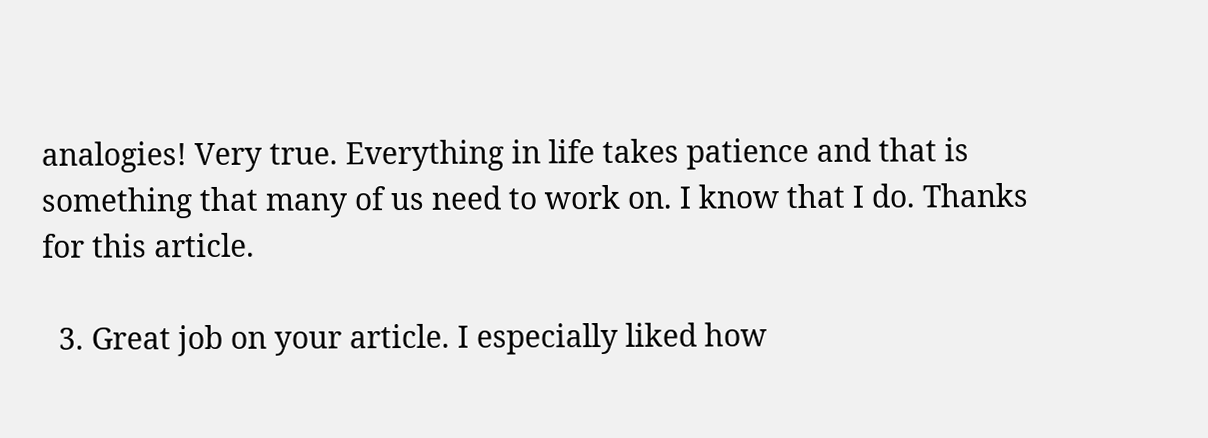analogies! Very true. Everything in life takes patience and that is something that many of us need to work on. I know that I do. Thanks for this article.

  3. Great job on your article. I especially liked how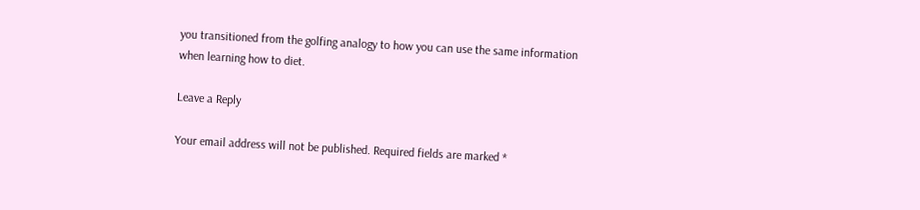you transitioned from the golfing analogy to how you can use the same information when learning how to diet.

Leave a Reply

Your email address will not be published. Required fields are marked *